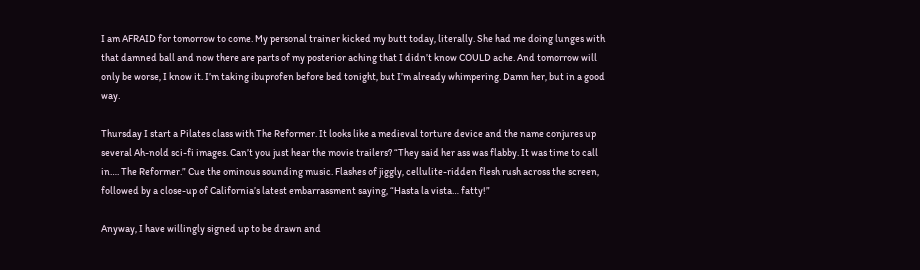I am AFRAID for tomorrow to come. My personal trainer kicked my butt today, literally. She had me doing lunges with that damned ball and now there are parts of my posterior aching that I didn’t know COULD ache. And tomorrow will only be worse, I know it. I’m taking ibuprofen before bed tonight, but I’m already whimpering. Damn her, but in a good way.

Thursday I start a Pilates class with The Reformer. It looks like a medieval torture device and the name conjures up several Ah-nold sci-fi images. Can’t you just hear the movie trailers? “They said her ass was flabby. It was time to call in…. The Reformer.” Cue the ominous sounding music. Flashes of jiggly, cellulite-ridden flesh rush across the screen, followed by a close-up of California’s latest embarrassment saying, “Hasta la vista… fatty!”

Anyway, I have willingly signed up to be drawn and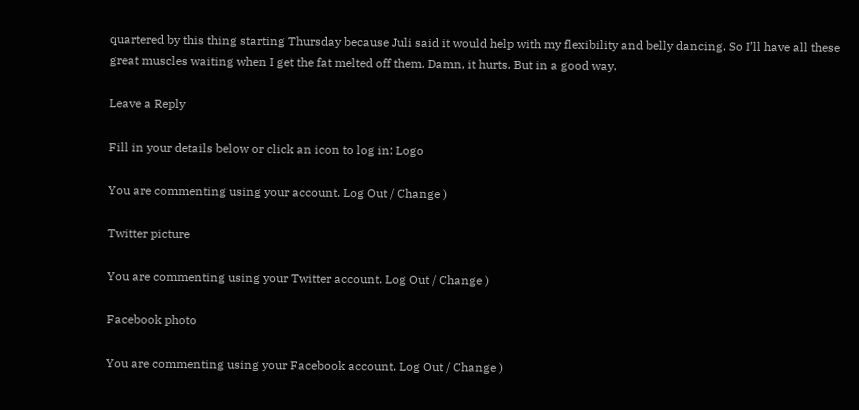quartered by this thing starting Thursday because Juli said it would help with my flexibility and belly dancing. So I’ll have all these great muscles waiting when I get the fat melted off them. Damn, it hurts. But in a good way.

Leave a Reply

Fill in your details below or click an icon to log in: Logo

You are commenting using your account. Log Out / Change )

Twitter picture

You are commenting using your Twitter account. Log Out / Change )

Facebook photo

You are commenting using your Facebook account. Log Out / Change )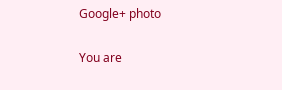Google+ photo

You are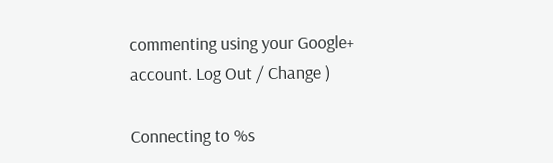commenting using your Google+ account. Log Out / Change )

Connecting to %s